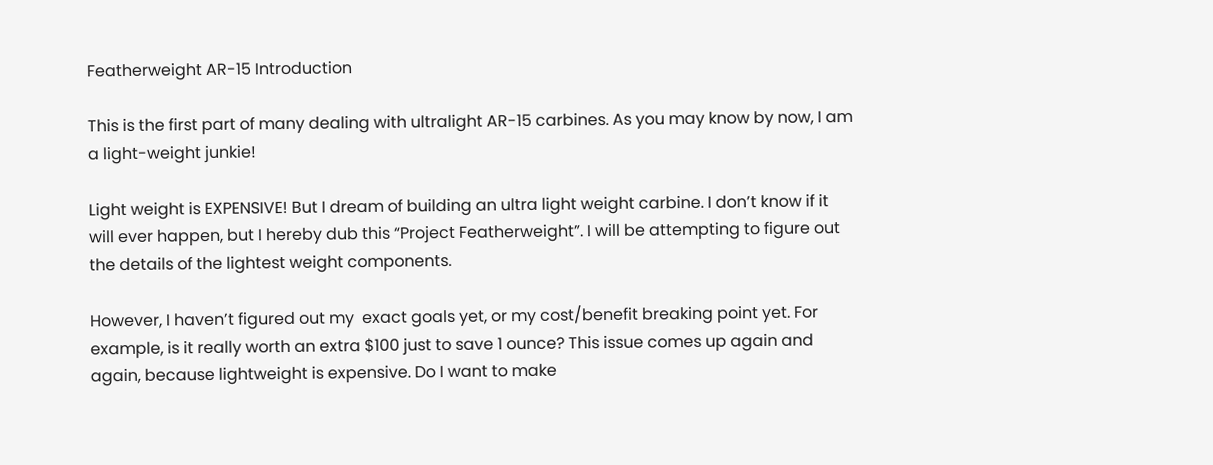Featherweight AR-15 Introduction

This is the first part of many dealing with ultralight AR-15 carbines. As you may know by now, I am a light-weight junkie!

Light weight is EXPENSIVE! But I dream of building an ultra light weight carbine. I don’t know if it will ever happen, but I hereby dub this “Project Featherweight”. I will be attempting to figure out the details of the lightest weight components.

However, I haven’t figured out my  exact goals yet, or my cost/benefit breaking point yet. For example, is it really worth an extra $100 just to save 1 ounce? This issue comes up again and again, because lightweight is expensive. Do I want to make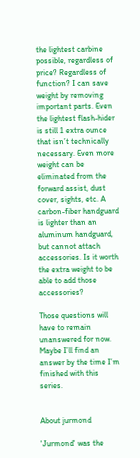the lightest carbine possible, regardless of price? Regardless of function? I can save weight by removing important parts. Even the lightest flash-hider is still 1 extra ounce that isn’t technically necessary. Even more weight can be eliminated from the forward assist, dust cover, sights, etc. A carbon-fiber handguard is lighter than an aluminum handguard, but cannot attach accessories. Is it worth the extra weight to be able to add those accessories?

Those questions will have to remain unanswered for now. Maybe I’ll find an answer by the time I’m finished with this series.


About jurmond

'Jurmond' was the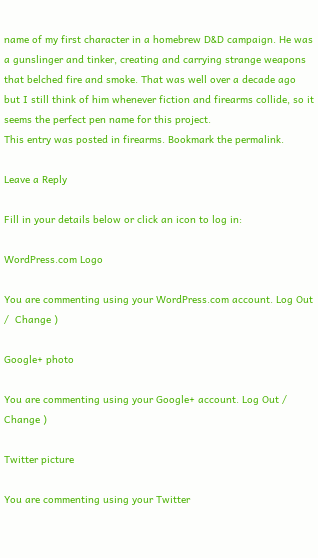name of my first character in a homebrew D&D campaign. He was a gunslinger and tinker, creating and carrying strange weapons that belched fire and smoke. That was well over a decade ago but I still think of him whenever fiction and firearms collide, so it seems the perfect pen name for this project.
This entry was posted in firearms. Bookmark the permalink.

Leave a Reply

Fill in your details below or click an icon to log in:

WordPress.com Logo

You are commenting using your WordPress.com account. Log Out /  Change )

Google+ photo

You are commenting using your Google+ account. Log Out /  Change )

Twitter picture

You are commenting using your Twitter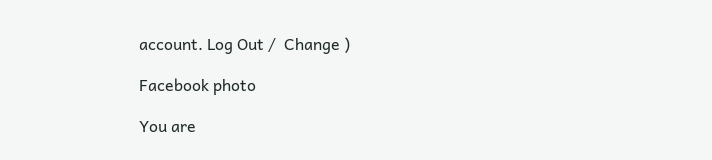account. Log Out /  Change )

Facebook photo

You are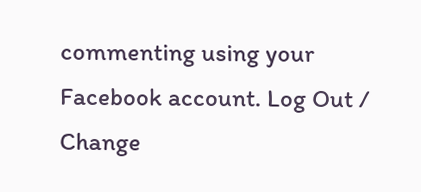commenting using your Facebook account. Log Out /  Change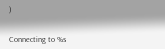)


Connecting to %s